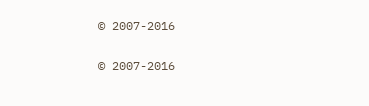© 2007-2016

© 2007-2016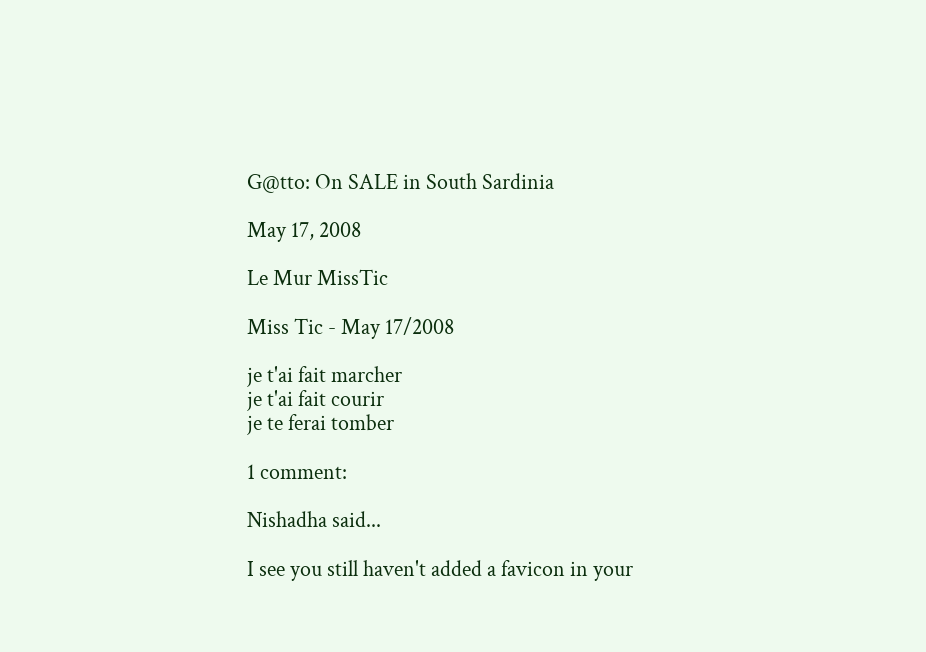G@tto: On SALE in South Sardinia

May 17, 2008

Le Mur MissTic

Miss Tic - May 17/2008

je t'ai fait marcher
je t'ai fait courir
je te ferai tomber

1 comment:

Nishadha said...

I see you still haven't added a favicon in your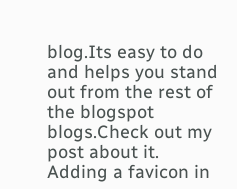blog.Its easy to do and helps you stand out from the rest of the blogspot blogs.Check out my post about it.
Adding a favicon in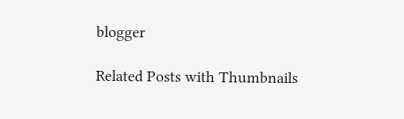blogger

Related Posts with Thumbnails